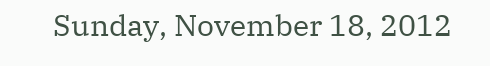Sunday, November 18, 2012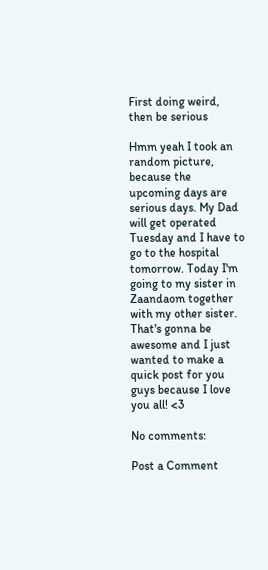First doing weird, then be serious

Hmm yeah I took an random picture, because the upcoming days are serious days. My Dad will get operated Tuesday and I have to go to the hospital tomorrow. Today I'm going to my sister in Zaandaom together with my other sister. That's gonna be awesome and I just wanted to make a quick post for you guys because I love you all! <3

No comments:

Post a Comment